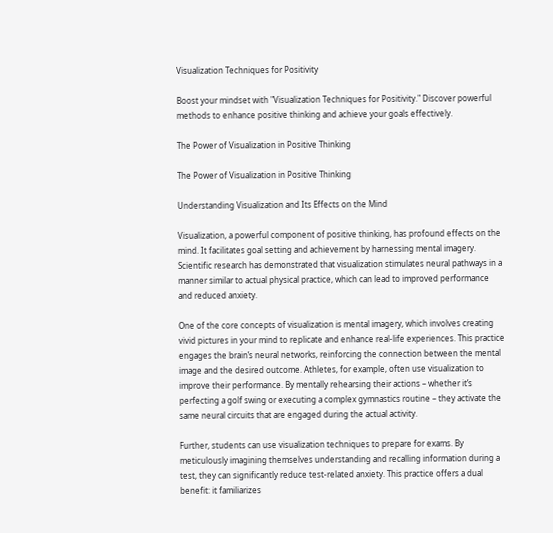Visualization Techniques for Positivity

Boost your mindset with "Visualization Techniques for Positivity." Discover powerful methods to enhance positive thinking and achieve your goals effectively.

The Power of Visualization in Positive Thinking

The Power of Visualization in Positive Thinking

Understanding Visualization and Its Effects on the Mind

Visualization, a powerful component of positive thinking, has profound effects on the mind. It facilitates goal setting and achievement by harnessing mental imagery. Scientific research has demonstrated that visualization stimulates neural pathways in a manner similar to actual physical practice, which can lead to improved performance and reduced anxiety.

One of the core concepts of visualization is mental imagery, which involves creating vivid pictures in your mind to replicate and enhance real-life experiences. This practice engages the brain’s neural networks, reinforcing the connection between the mental image and the desired outcome. Athletes, for example, often use visualization to improve their performance. By mentally rehearsing their actions – whether it’s perfecting a golf swing or executing a complex gymnastics routine – they activate the same neural circuits that are engaged during the actual activity.

Further, students can use visualization techniques to prepare for exams. By meticulously imagining themselves understanding and recalling information during a test, they can significantly reduce test-related anxiety. This practice offers a dual benefit: it familiarizes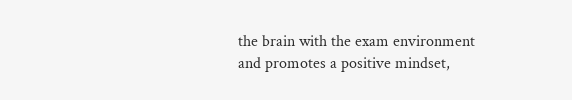the brain with the exam environment and promotes a positive mindset,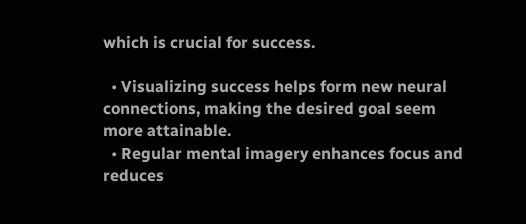which is crucial for success.

  • Visualizing success helps form new neural connections, making the desired goal seem more attainable.
  • Regular mental imagery enhances focus and reduces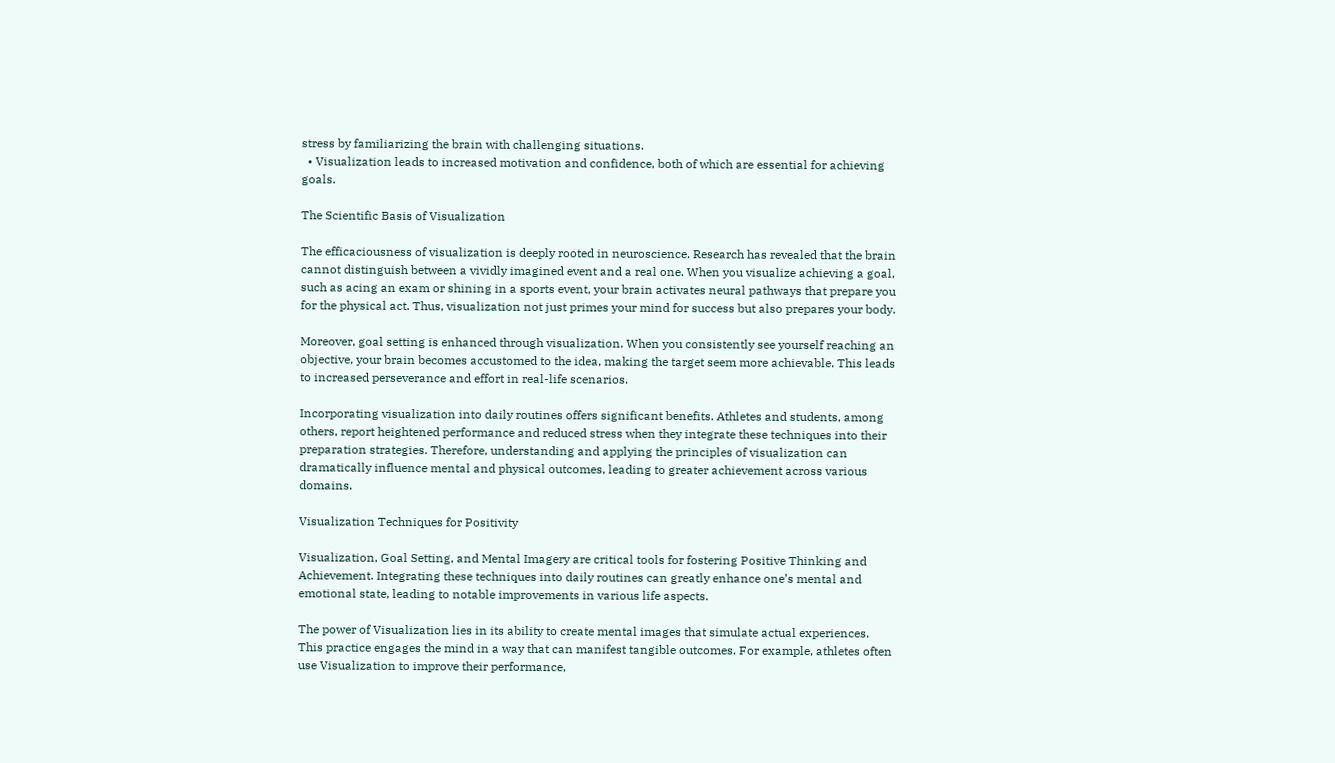stress by familiarizing the brain with challenging situations.
  • Visualization leads to increased motivation and confidence, both of which are essential for achieving goals.

The Scientific Basis of Visualization

The efficaciousness of visualization is deeply rooted in neuroscience. Research has revealed that the brain cannot distinguish between a vividly imagined event and a real one. When you visualize achieving a goal, such as acing an exam or shining in a sports event, your brain activates neural pathways that prepare you for the physical act. Thus, visualization not just primes your mind for success but also prepares your body.

Moreover, goal setting is enhanced through visualization. When you consistently see yourself reaching an objective, your brain becomes accustomed to the idea, making the target seem more achievable. This leads to increased perseverance and effort in real-life scenarios.

Incorporating visualization into daily routines offers significant benefits. Athletes and students, among others, report heightened performance and reduced stress when they integrate these techniques into their preparation strategies. Therefore, understanding and applying the principles of visualization can dramatically influence mental and physical outcomes, leading to greater achievement across various domains.

Visualization Techniques for Positivity

Visualization, Goal Setting, and Mental Imagery are critical tools for fostering Positive Thinking and Achievement. Integrating these techniques into daily routines can greatly enhance one’s mental and emotional state, leading to notable improvements in various life aspects.

The power of Visualization lies in its ability to create mental images that simulate actual experiences. This practice engages the mind in a way that can manifest tangible outcomes. For example, athletes often use Visualization to improve their performance,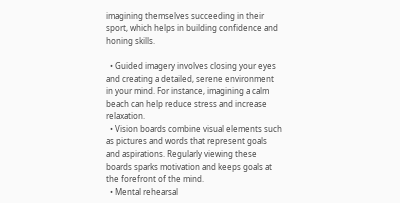imagining themselves succeeding in their sport, which helps in building confidence and honing skills.

  • Guided imagery involves closing your eyes and creating a detailed, serene environment in your mind. For instance, imagining a calm beach can help reduce stress and increase relaxation.
  • Vision boards combine visual elements such as pictures and words that represent goals and aspirations. Regularly viewing these boards sparks motivation and keeps goals at the forefront of the mind.
  • Mental rehearsal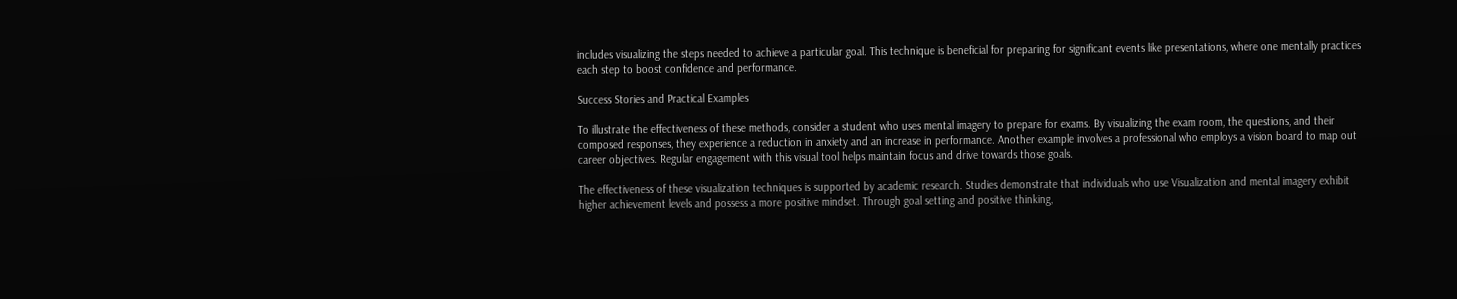includes visualizing the steps needed to achieve a particular goal. This technique is beneficial for preparing for significant events like presentations, where one mentally practices each step to boost confidence and performance.

Success Stories and Practical Examples

To illustrate the effectiveness of these methods, consider a student who uses mental imagery to prepare for exams. By visualizing the exam room, the questions, and their composed responses, they experience a reduction in anxiety and an increase in performance. Another example involves a professional who employs a vision board to map out career objectives. Regular engagement with this visual tool helps maintain focus and drive towards those goals.

The effectiveness of these visualization techniques is supported by academic research. Studies demonstrate that individuals who use Visualization and mental imagery exhibit higher achievement levels and possess a more positive mindset. Through goal setting and positive thinking,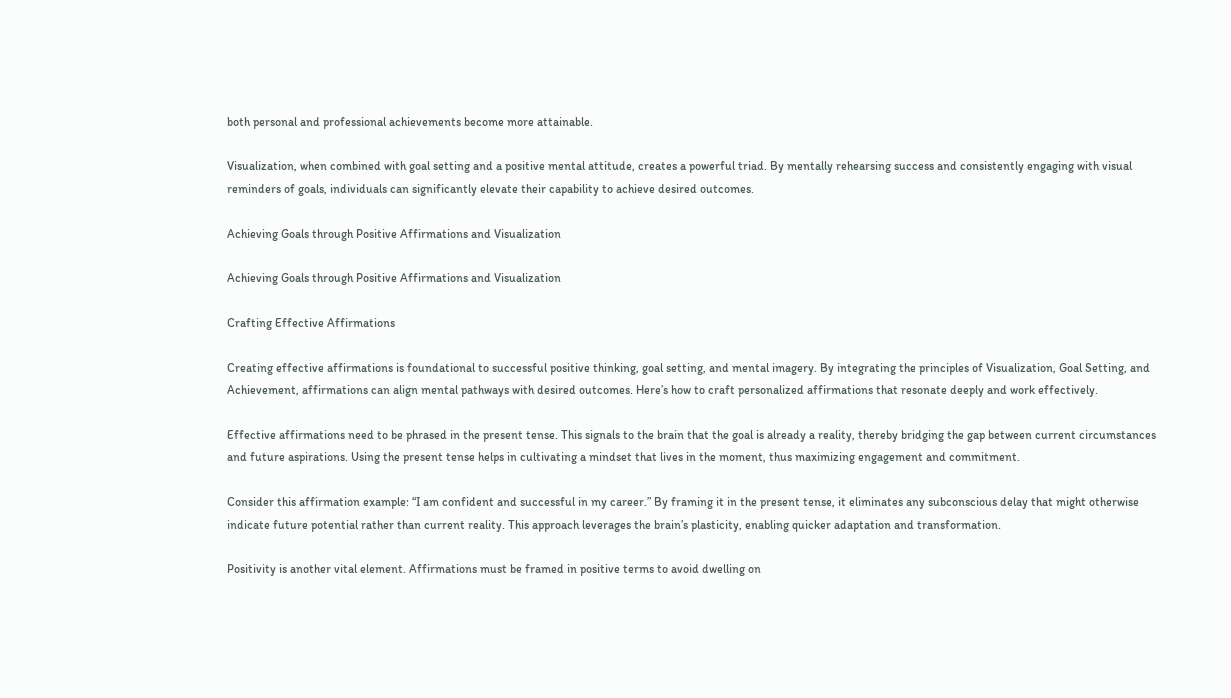both personal and professional achievements become more attainable.

Visualization, when combined with goal setting and a positive mental attitude, creates a powerful triad. By mentally rehearsing success and consistently engaging with visual reminders of goals, individuals can significantly elevate their capability to achieve desired outcomes.

Achieving Goals through Positive Affirmations and Visualization

Achieving Goals through Positive Affirmations and Visualization

Crafting Effective Affirmations

Creating effective affirmations is foundational to successful positive thinking, goal setting, and mental imagery. By integrating the principles of Visualization, Goal Setting, and Achievement, affirmations can align mental pathways with desired outcomes. Here’s how to craft personalized affirmations that resonate deeply and work effectively.

Effective affirmations need to be phrased in the present tense. This signals to the brain that the goal is already a reality, thereby bridging the gap between current circumstances and future aspirations. Using the present tense helps in cultivating a mindset that lives in the moment, thus maximizing engagement and commitment.

Consider this affirmation example: “I am confident and successful in my career.” By framing it in the present tense, it eliminates any subconscious delay that might otherwise indicate future potential rather than current reality. This approach leverages the brain’s plasticity, enabling quicker adaptation and transformation.

Positivity is another vital element. Affirmations must be framed in positive terms to avoid dwelling on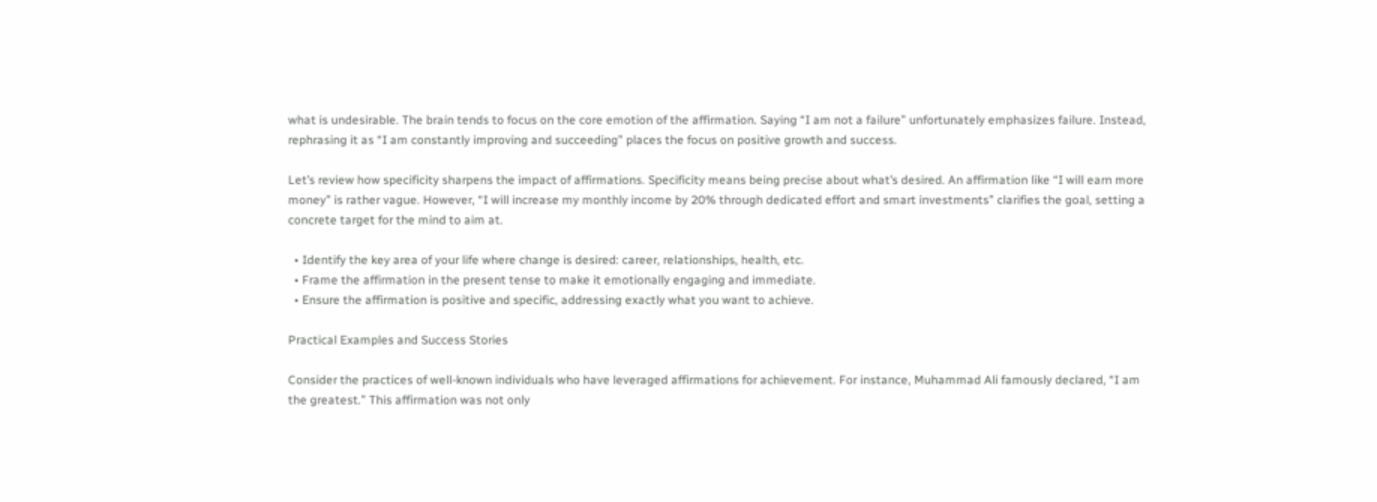what is undesirable. The brain tends to focus on the core emotion of the affirmation. Saying “I am not a failure” unfortunately emphasizes failure. Instead, rephrasing it as “I am constantly improving and succeeding” places the focus on positive growth and success.

Let’s review how specificity sharpens the impact of affirmations. Specificity means being precise about what’s desired. An affirmation like “I will earn more money” is rather vague. However, “I will increase my monthly income by 20% through dedicated effort and smart investments” clarifies the goal, setting a concrete target for the mind to aim at.

  • Identify the key area of your life where change is desired: career, relationships, health, etc.
  • Frame the affirmation in the present tense to make it emotionally engaging and immediate.
  • Ensure the affirmation is positive and specific, addressing exactly what you want to achieve.

Practical Examples and Success Stories

Consider the practices of well-known individuals who have leveraged affirmations for achievement. For instance, Muhammad Ali famously declared, “I am the greatest.” This affirmation was not only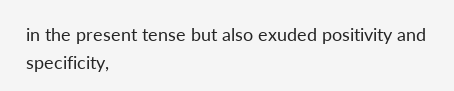in the present tense but also exuded positivity and specificity,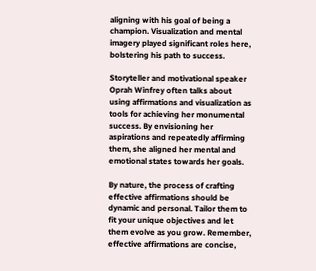aligning with his goal of being a champion. Visualization and mental imagery played significant roles here, bolstering his path to success.

Storyteller and motivational speaker Oprah Winfrey often talks about using affirmations and visualization as tools for achieving her monumental success. By envisioning her aspirations and repeatedly affirming them, she aligned her mental and emotional states towards her goals.

By nature, the process of crafting effective affirmations should be dynamic and personal. Tailor them to fit your unique objectives and let them evolve as you grow. Remember, effective affirmations are concise,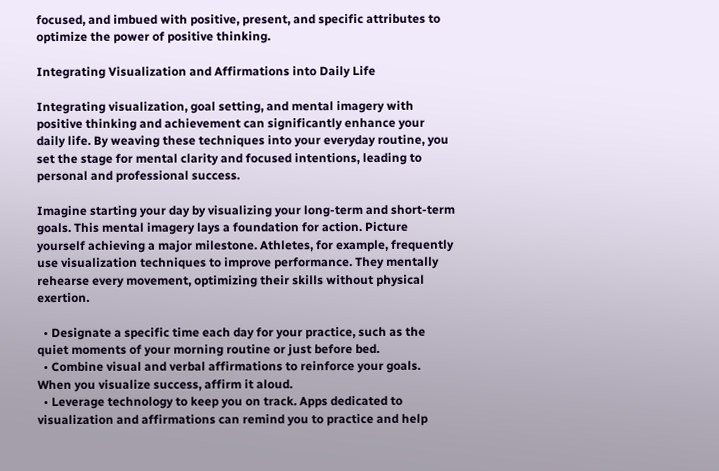focused, and imbued with positive, present, and specific attributes to optimize the power of positive thinking.

Integrating Visualization and Affirmations into Daily Life

Integrating visualization, goal setting, and mental imagery with positive thinking and achievement can significantly enhance your daily life. By weaving these techniques into your everyday routine, you set the stage for mental clarity and focused intentions, leading to personal and professional success.

Imagine starting your day by visualizing your long-term and short-term goals. This mental imagery lays a foundation for action. Picture yourself achieving a major milestone. Athletes, for example, frequently use visualization techniques to improve performance. They mentally rehearse every movement, optimizing their skills without physical exertion.

  • Designate a specific time each day for your practice, such as the quiet moments of your morning routine or just before bed.
  • Combine visual and verbal affirmations to reinforce your goals. When you visualize success, affirm it aloud.
  • Leverage technology to keep you on track. Apps dedicated to visualization and affirmations can remind you to practice and help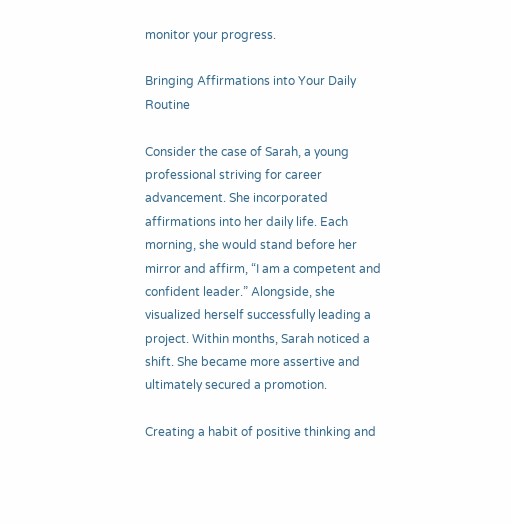monitor your progress.

Bringing Affirmations into Your Daily Routine

Consider the case of Sarah, a young professional striving for career advancement. She incorporated affirmations into her daily life. Each morning, she would stand before her mirror and affirm, “I am a competent and confident leader.” Alongside, she visualized herself successfully leading a project. Within months, Sarah noticed a shift. She became more assertive and ultimately secured a promotion.

Creating a habit of positive thinking and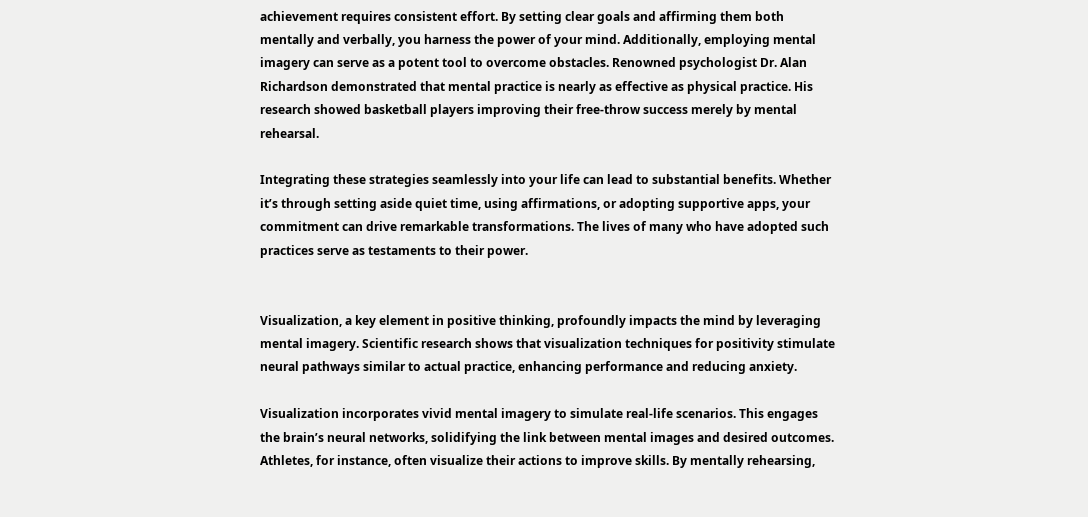achievement requires consistent effort. By setting clear goals and affirming them both mentally and verbally, you harness the power of your mind. Additionally, employing mental imagery can serve as a potent tool to overcome obstacles. Renowned psychologist Dr. Alan Richardson demonstrated that mental practice is nearly as effective as physical practice. His research showed basketball players improving their free-throw success merely by mental rehearsal.

Integrating these strategies seamlessly into your life can lead to substantial benefits. Whether it’s through setting aside quiet time, using affirmations, or adopting supportive apps, your commitment can drive remarkable transformations. The lives of many who have adopted such practices serve as testaments to their power.


Visualization, a key element in positive thinking, profoundly impacts the mind by leveraging mental imagery. Scientific research shows that visualization techniques for positivity stimulate neural pathways similar to actual practice, enhancing performance and reducing anxiety.

Visualization incorporates vivid mental imagery to simulate real-life scenarios. This engages the brain’s neural networks, solidifying the link between mental images and desired outcomes. Athletes, for instance, often visualize their actions to improve skills. By mentally rehearsing,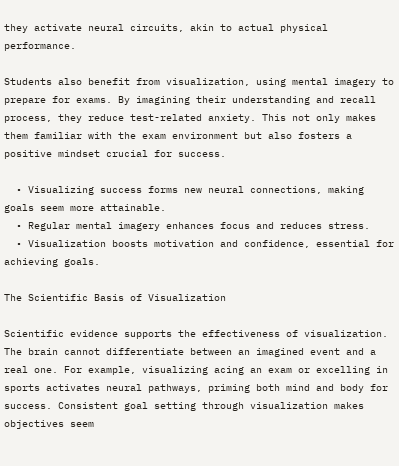they activate neural circuits, akin to actual physical performance.

Students also benefit from visualization, using mental imagery to prepare for exams. By imagining their understanding and recall process, they reduce test-related anxiety. This not only makes them familiar with the exam environment but also fosters a positive mindset crucial for success.

  • Visualizing success forms new neural connections, making goals seem more attainable.
  • Regular mental imagery enhances focus and reduces stress.
  • Visualization boosts motivation and confidence, essential for achieving goals.

The Scientific Basis of Visualization

Scientific evidence supports the effectiveness of visualization. The brain cannot differentiate between an imagined event and a real one. For example, visualizing acing an exam or excelling in sports activates neural pathways, priming both mind and body for success. Consistent goal setting through visualization makes objectives seem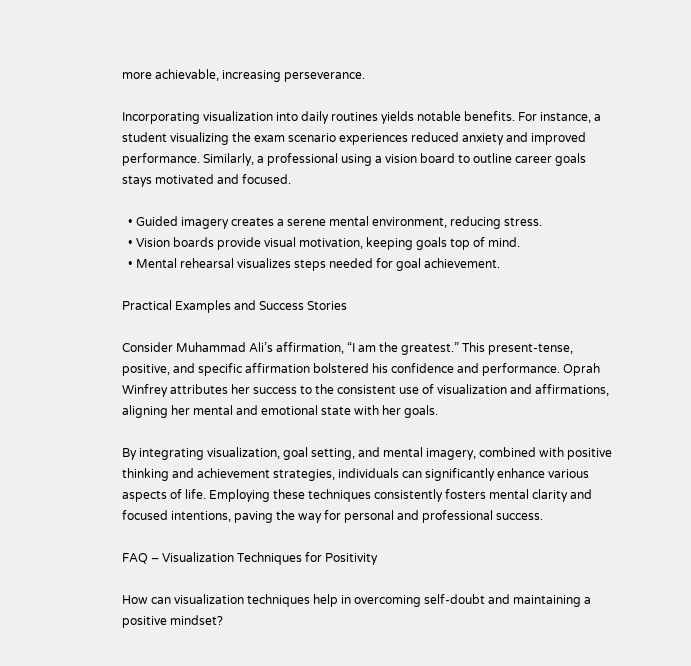more achievable, increasing perseverance.

Incorporating visualization into daily routines yields notable benefits. For instance, a student visualizing the exam scenario experiences reduced anxiety and improved performance. Similarly, a professional using a vision board to outline career goals stays motivated and focused.

  • Guided imagery creates a serene mental environment, reducing stress.
  • Vision boards provide visual motivation, keeping goals top of mind.
  • Mental rehearsal visualizes steps needed for goal achievement.

Practical Examples and Success Stories

Consider Muhammad Ali’s affirmation, “I am the greatest.” This present-tense, positive, and specific affirmation bolstered his confidence and performance. Oprah Winfrey attributes her success to the consistent use of visualization and affirmations, aligning her mental and emotional state with her goals.

By integrating visualization, goal setting, and mental imagery, combined with positive thinking and achievement strategies, individuals can significantly enhance various aspects of life. Employing these techniques consistently fosters mental clarity and focused intentions, paving the way for personal and professional success.

FAQ – Visualization Techniques for Positivity

How can visualization techniques help in overcoming self-doubt and maintaining a positive mindset?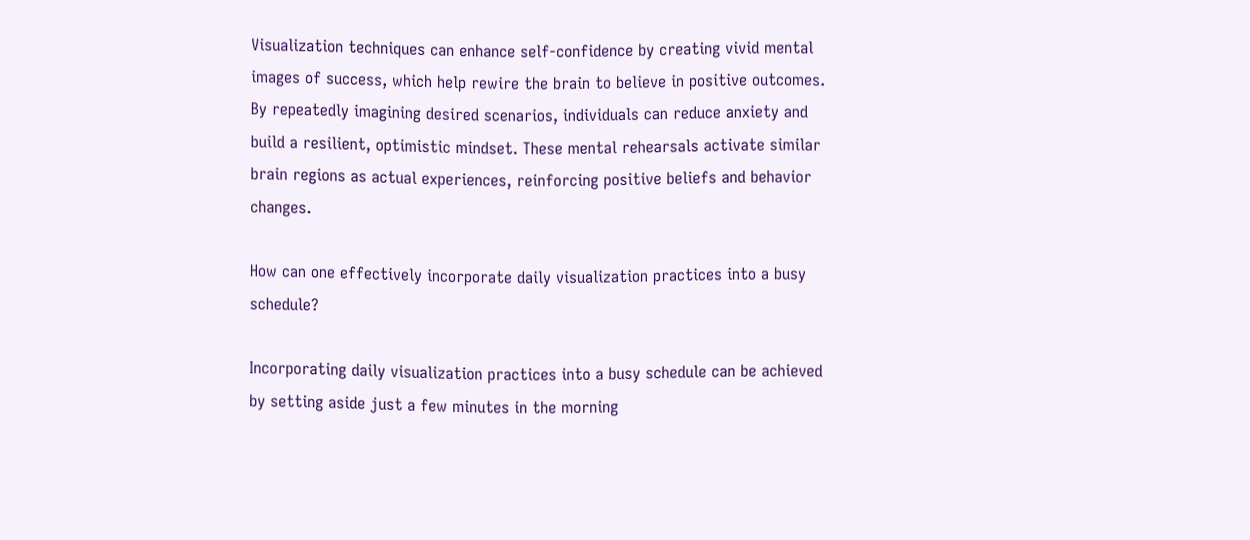Visualization techniques can enhance self-confidence by creating vivid mental images of success, which help rewire the brain to believe in positive outcomes. By repeatedly imagining desired scenarios, individuals can reduce anxiety and build a resilient, optimistic mindset. These mental rehearsals activate similar brain regions as actual experiences, reinforcing positive beliefs and behavior changes.

How can one effectively incorporate daily visualization practices into a busy schedule?

Incorporating daily visualization practices into a busy schedule can be achieved by setting aside just a few minutes in the morning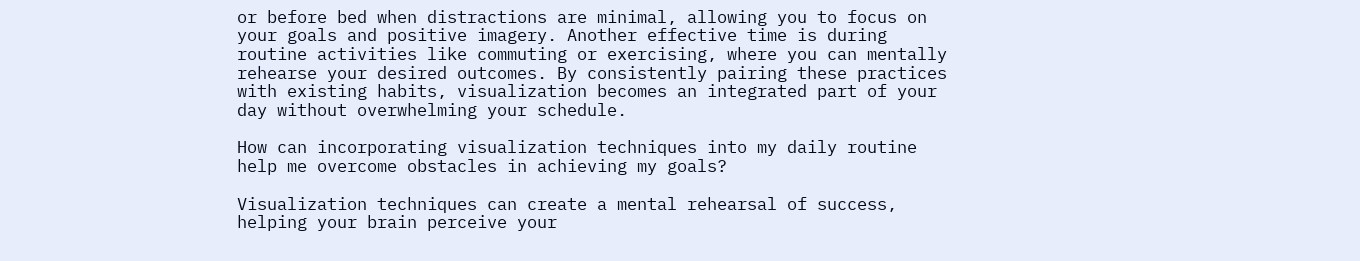or before bed when distractions are minimal, allowing you to focus on your goals and positive imagery. Another effective time is during routine activities like commuting or exercising, where you can mentally rehearse your desired outcomes. By consistently pairing these practices with existing habits, visualization becomes an integrated part of your day without overwhelming your schedule.

How can incorporating visualization techniques into my daily routine help me overcome obstacles in achieving my goals?

Visualization techniques can create a mental rehearsal of success, helping your brain perceive your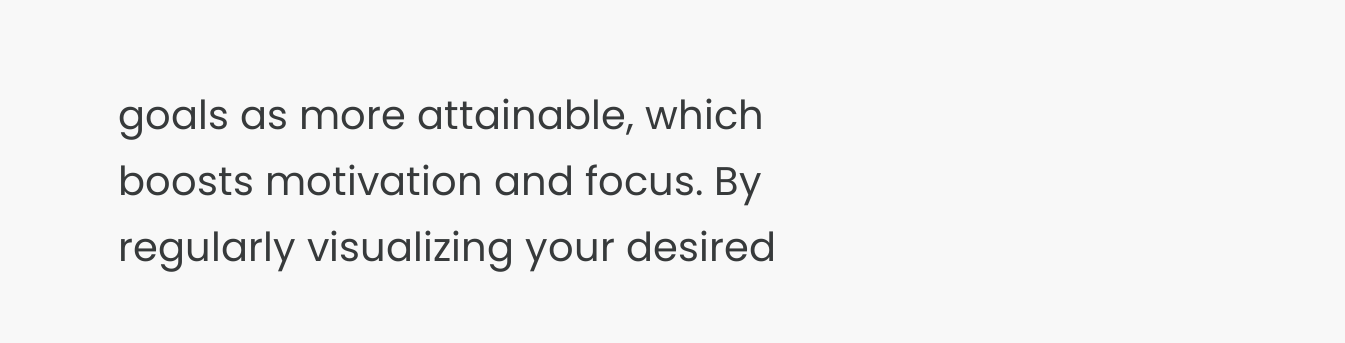goals as more attainable, which boosts motivation and focus. By regularly visualizing your desired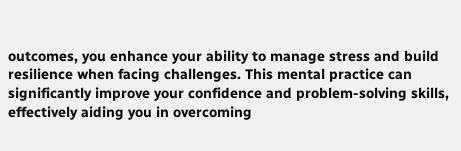outcomes, you enhance your ability to manage stress and build resilience when facing challenges. This mental practice can significantly improve your confidence and problem-solving skills, effectively aiding you in overcoming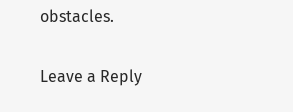obstacles.

Leave a Reply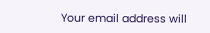Your email address will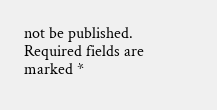not be published. Required fields are marked *